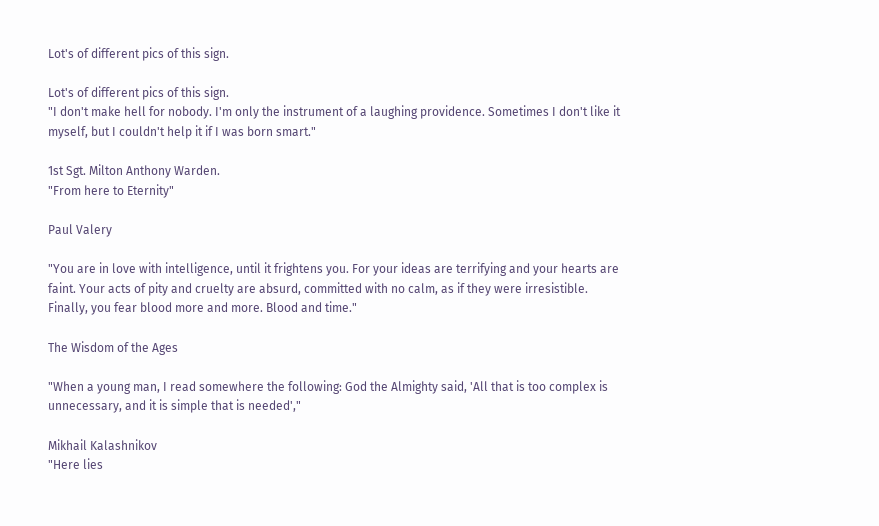Lot's of different pics of this sign.

Lot's of different pics of this sign.
"I don't make hell for nobody. I'm only the instrument of a laughing providence. Sometimes I don't like it myself, but I couldn't help it if I was born smart."

1st Sgt. Milton Anthony Warden.
"From here to Eternity"

Paul Valery

"You are in love with intelligence, until it frightens you. For your ideas are terrifying and your hearts are faint. Your acts of pity and cruelty are absurd, committed with no calm, as if they were irresistible. Finally, you fear blood more and more. Blood and time."

The Wisdom of the Ages

"When a young man, I read somewhere the following: God the Almighty said, 'All that is too complex is unnecessary, and it is simple that is needed',"

Mikhail Kalashnikov
"Here lies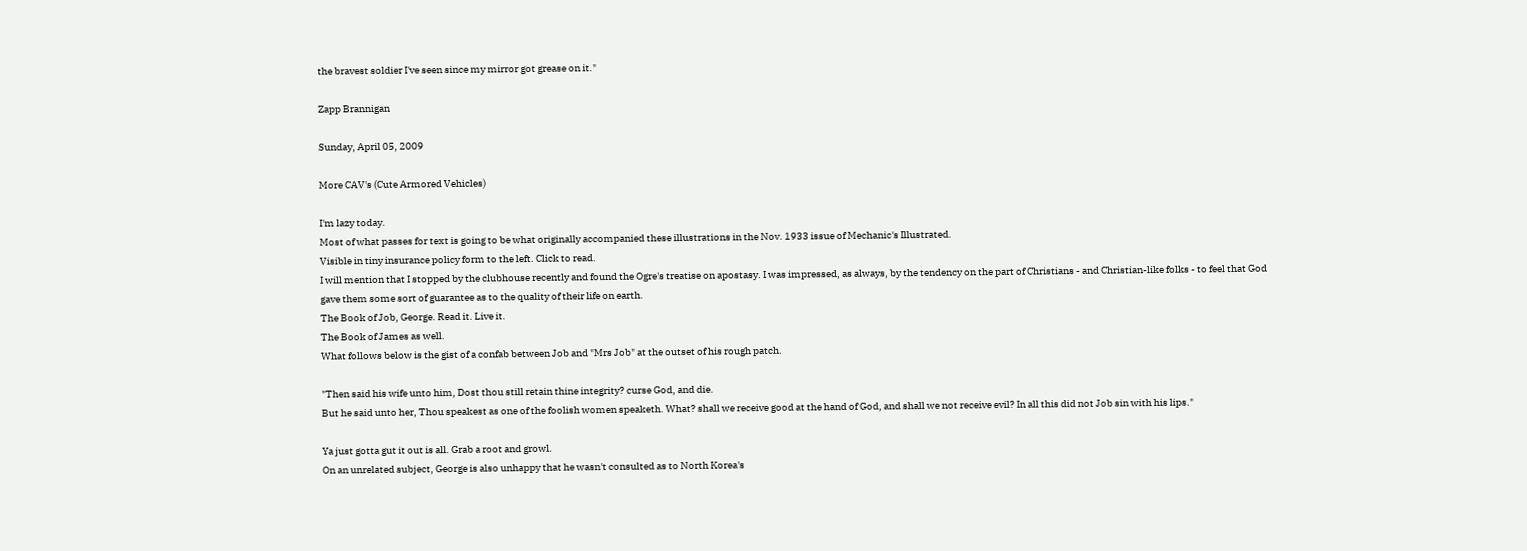the bravest soldier I've seen since my mirror got grease on it."

Zapp Brannigan

Sunday, April 05, 2009

More CAV's (Cute Armored Vehicles)

I'm lazy today.
Most of what passes for text is going to be what originally accompanied these illustrations in the Nov. 1933 issue of Mechanic's Illustrated.
Visible in tiny insurance policy form to the left. Click to read.
I will mention that I stopped by the clubhouse recently and found the Ogre's treatise on apostasy. I was impressed, as always, by the tendency on the part of Christians - and Christian-like folks - to feel that God gave them some sort of guarantee as to the quality of their life on earth.
The Book of Job, George. Read it. Live it.
The Book of James as well.
What follows below is the gist of a confab between Job and "Mrs Job" at the outset of his rough patch.

"Then said his wife unto him, Dost thou still retain thine integrity? curse God, and die.
But he said unto her, Thou speakest as one of the foolish women speaketh. What? shall we receive good at the hand of God, and shall we not receive evil? In all this did not Job sin with his lips."

Ya just gotta gut it out is all. Grab a root and growl.
On an unrelated subject, George is also unhappy that he wasn't consulted as to North Korea's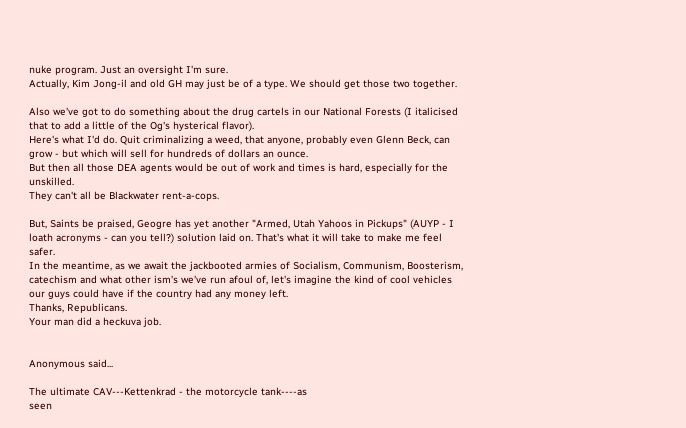nuke program. Just an oversight I'm sure.
Actually, Kim Jong-il and old GH may just be of a type. We should get those two together.

Also we've got to do something about the drug cartels in our National Forests (I italicised that to add a little of the Og's hysterical flavor).
Here's what I'd do. Quit criminalizing a weed, that anyone, probably even Glenn Beck, can grow - but which will sell for hundreds of dollars an ounce.
But then all those DEA agents would be out of work and times is hard, especially for the unskilled.
They can't all be Blackwater rent-a-cops.

But, Saints be praised, Geogre has yet another "Armed, Utah Yahoos in Pickups" (AUYP - I loath acronyms - can you tell?) solution laid on. That's what it will take to make me feel safer.
In the meantime, as we await the jackbooted armies of Socialism, Communism, Boosterism, catechism and what other ism's we've run afoul of, let's imagine the kind of cool vehicles our guys could have if the country had any money left.
Thanks, Republicans.
Your man did a heckuva job.


Anonymous said...

The ultimate CAV---Kettenkrad - the motorcycle tank----as
seen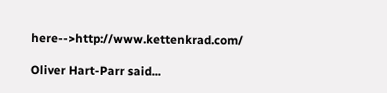here-->http://www.kettenkrad.com/

Oliver Hart-Parr said...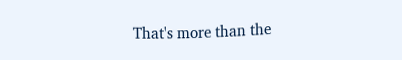That's more than the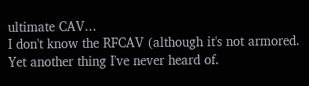ultimate CAV...
I don't know the RFCAV (although it's not armored.
Yet another thing I've never heard of.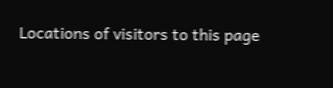Locations of visitors to this page